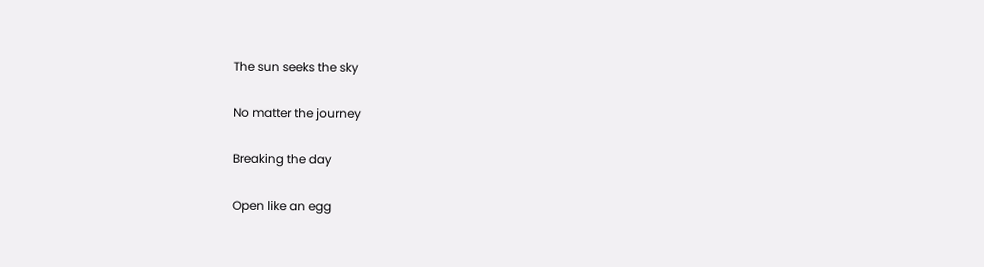The sun seeks the sky

No matter the journey

Breaking the day

Open like an egg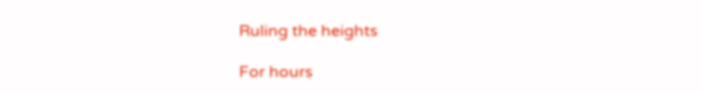Ruling the heights

For hours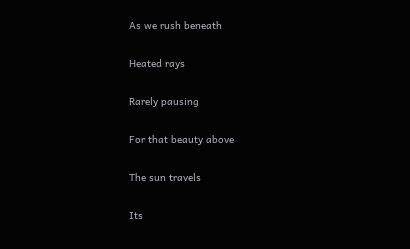As we rush beneath

Heated rays

Rarely pausing

For that beauty above

The sun travels

Its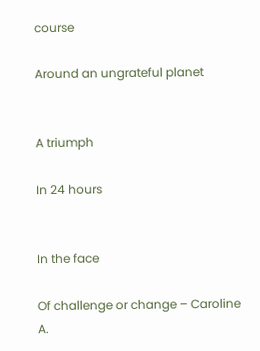course

Around an ungrateful planet


A triumph

In 24 hours


In the face

Of challenge or change – Caroline A.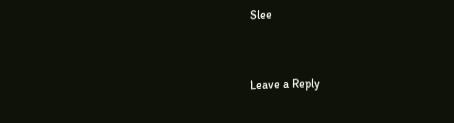Slee


Leave a Reply